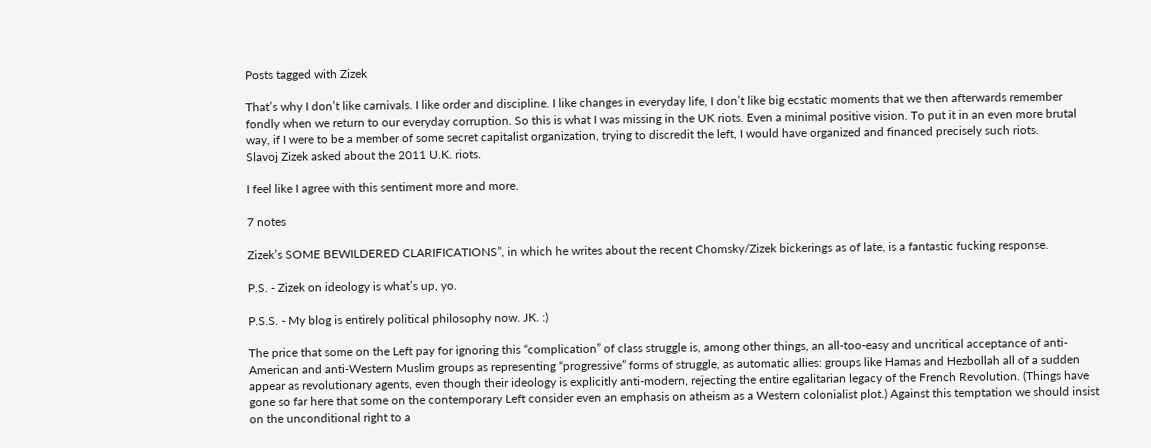Posts tagged with Zizek

That’s why I don’t like carnivals. I like order and discipline. I like changes in everyday life, I don’t like big ecstatic moments that we then afterwards remember fondly when we return to our everyday corruption. So this is what I was missing in the UK riots. Even a minimal positive vision. To put it in an even more brutal way, if I were to be a member of some secret capitalist organization, trying to discredit the left, I would have organized and financed precisely such riots.
Slavoj Zizek asked about the 2011 U.K. riots.

I feel like I agree with this sentiment more and more.

7 notes

Zizek’s SOME BEWILDERED CLARIFICATIONS”, in which he writes about the recent Chomsky/Zizek bickerings as of late, is a fantastic fucking response.

P.S. - Zizek on ideology is what’s up, yo.

P.S.S. - My blog is entirely political philosophy now. JK. :)

The price that some on the Left pay for ignoring this “complication” of class struggle is, among other things, an all-too-easy and uncritical acceptance of anti-American and anti-Western Muslim groups as representing “progressive” forms of struggle, as automatic allies: groups like Hamas and Hezbollah all of a sudden appear as revolutionary agents, even though their ideology is explicitly anti-modern, rejecting the entire egalitarian legacy of the French Revolution. (Things have gone so far here that some on the contemporary Left consider even an emphasis on atheism as a Western colonialist plot.) Against this temptation we should insist on the unconditional right to a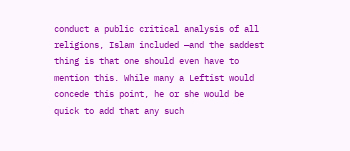conduct a public critical analysis of all religions, Islam included —and the saddest thing is that one should even have to mention this. While many a Leftist would concede this point, he or she would be quick to add that any such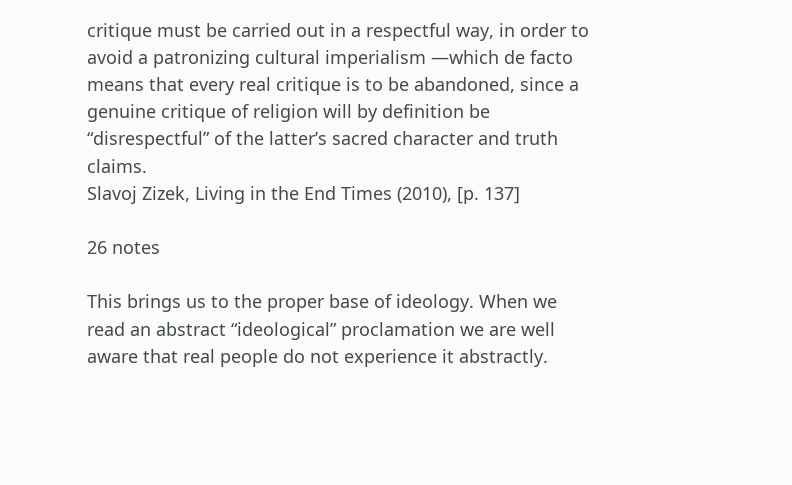critique must be carried out in a respectful way, in order to avoid a patronizing cultural imperialism —which de facto means that every real critique is to be abandoned, since a genuine critique of religion will by definition be “disrespectful” of the latter’s sacred character and truth claims.
Slavoj Zizek, Living in the End Times (2010), [p. 137]

26 notes

This brings us to the proper base of ideology. When we read an abstract “ideological” proclamation we are well aware that real people do not experience it abstractly.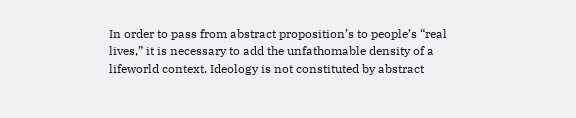In order to pass from abstract proposition’s to people’s “real lives,” it is necessary to add the unfathomable density of a lifeworld context. Ideology is not constituted by abstract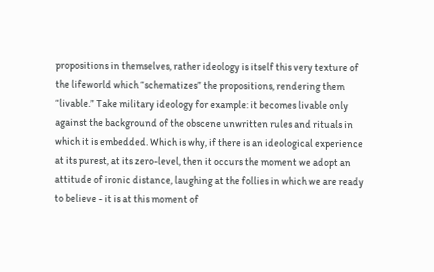propositions in themselves, rather ideology is itself this very texture of the lifeworld which “schematizes” the propositions, rendering them “livable.” Take military ideology for example: it becomes livable only against the background of the obscene unwritten rules and rituals in which it is embedded. Which is why, if there is an ideological experience at its purest, at its zero-level, then it occurs the moment we adopt an attitude of ironic distance, laughing at the follies in which we are ready to believe - it is at this moment of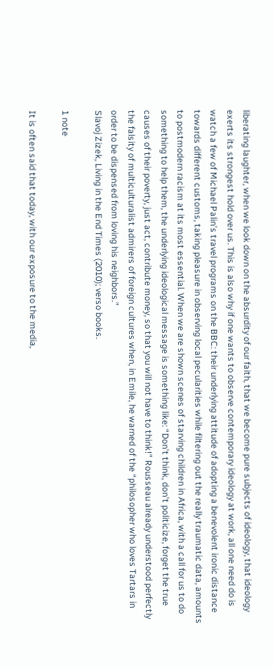liberating laughter, when we look down on the absurdity of our faith, that we become pure subjects of ideology, that ideology exerts its strongest hold over us. This is also why if one wants to observe contemporary ideology at work, all one need do is watch a few of Michael Palin’s travel programs on the BBC: their underlying attitude of adopting a benevolent ironic distance towards different customs, taking pleasure in observing local pecularities while filtering out the really traumatic data, amounts to postmodern racism at its most essential. When we are shown scenes of starving children in Africa, with a call for us to do something to help them, the underlying ideological message is something like: “Don’t think, don’t politicize, forget the true causes of their poverty, just act, contribute money, so that you will not have to think!” Rousseau already understood perfectly the falsity of multiculturalist admirers of foreign cultures when, in Emile, he warned of the “philosopher who loves Tartars in order to be dispensed from loving his neighbors.”
Slavoj Zizek, Living in the End Times (2010); verso books.

1 note

It is often said that today, with our exposure to the media,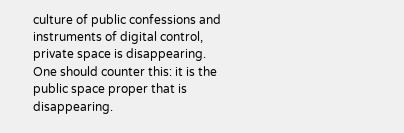culture of public confessions and instruments of digital control, private space is disappearing. One should counter this: it is the public space proper that is disappearing.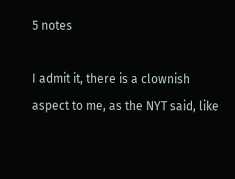5 notes

I admit it, there is a clownish aspect to me, as the NYT said, like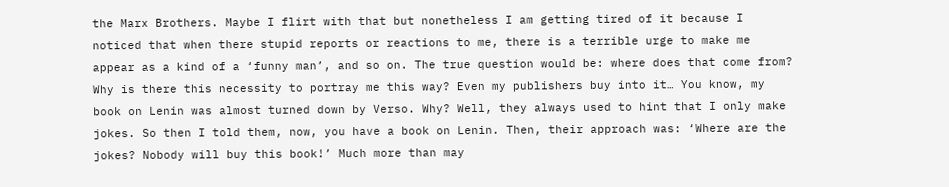the Marx Brothers. Maybe I flirt with that but nonetheless I am getting tired of it because I noticed that when there stupid reports or reactions to me, there is a terrible urge to make me appear as a kind of a ‘funny man’, and so on. The true question would be: where does that come from? Why is there this necessity to portray me this way? Even my publishers buy into it… You know, my book on Lenin was almost turned down by Verso. Why? Well, they always used to hint that I only make jokes. So then I told them, now, you have a book on Lenin. Then, their approach was: ‘Where are the jokes? Nobody will buy this book!’ Much more than may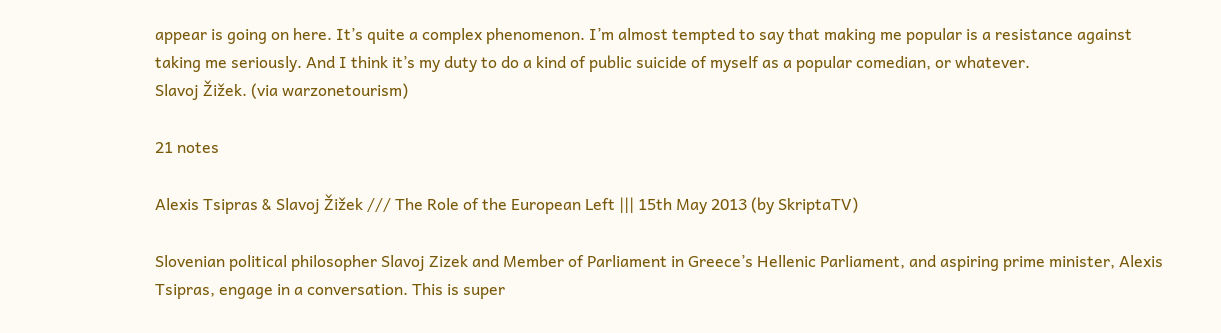appear is going on here. It’s quite a complex phenomenon. I’m almost tempted to say that making me popular is a resistance against taking me seriously. And I think it’s my duty to do a kind of public suicide of myself as a popular comedian, or whatever.
Slavoj Žižek. (via warzonetourism)

21 notes

Alexis Tsipras & Slavoj Žižek /// The Role of the European Left ||| 15th May 2013 (by SkriptaTV)

Slovenian political philosopher Slavoj Zizek and Member of Parliament in Greece’s Hellenic Parliament, and aspiring prime minister, Alexis Tsipras, engage in a conversation. This is super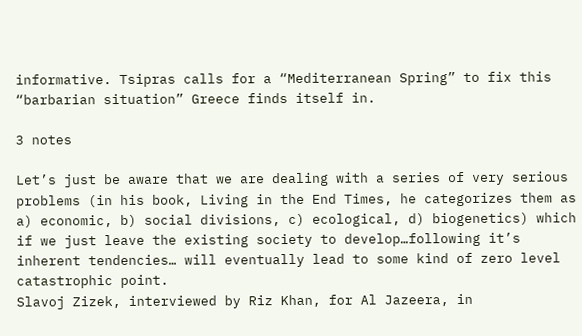informative. Tsipras calls for a “Mediterranean Spring” to fix this “barbarian situation” Greece finds itself in.

3 notes

Let’s just be aware that we are dealing with a series of very serious problems (in his book, Living in the End Times, he categorizes them as a) economic, b) social divisions, c) ecological, d) biogenetics) which if we just leave the existing society to develop…following it’s inherent tendencies… will eventually lead to some kind of zero level catastrophic point.
Slavoj Zizek, interviewed by Riz Khan, for Al Jazeera, in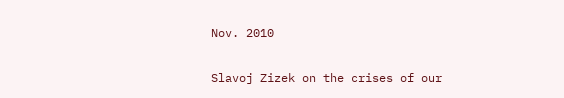Nov. 2010

Slavoj Zizek on the crises of our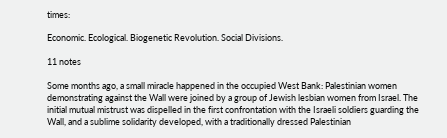times:

Economic. Ecological. Biogenetic Revolution. Social Divisions.

11 notes

Some months ago, a small miracle happened in the occupied West Bank: Palestinian women demonstrating against the Wall were joined by a group of Jewish lesbian women from Israel. The initial mutual mistrust was dispelled in the first confrontation with the Israeli soldiers guarding the Wall, and a sublime solidarity developed, with a traditionally dressed Palestinian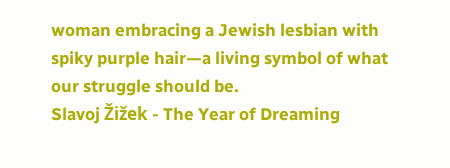woman embracing a Jewish lesbian with spiky purple hair—a living symbol of what our struggle should be.
Slavoj Žižek - The Year of Dreaming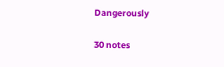Dangerously

30 notes